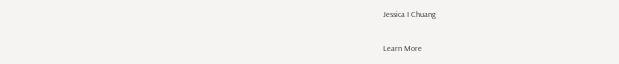Jessica I Chuang

Learn More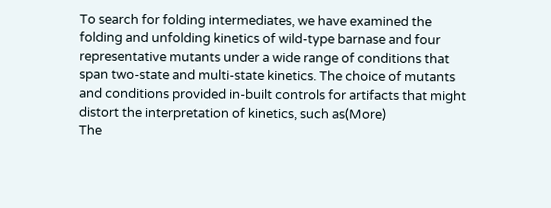To search for folding intermediates, we have examined the folding and unfolding kinetics of wild-type barnase and four representative mutants under a wide range of conditions that span two-state and multi-state kinetics. The choice of mutants and conditions provided in-built controls for artifacts that might distort the interpretation of kinetics, such as(More)
The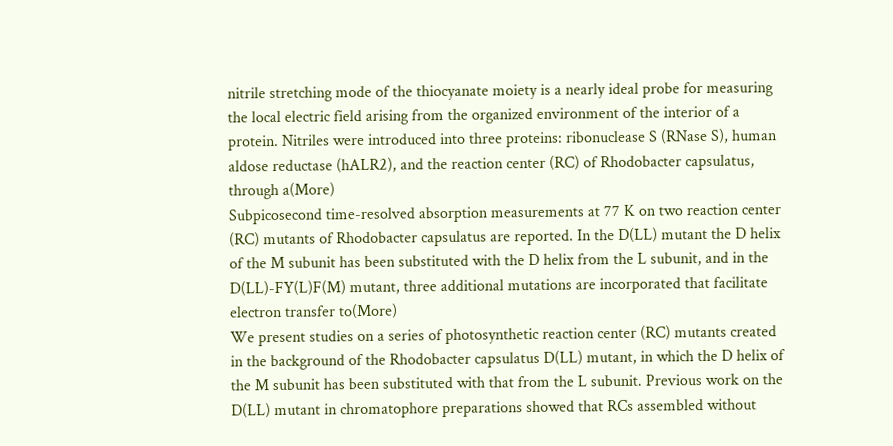nitrile stretching mode of the thiocyanate moiety is a nearly ideal probe for measuring the local electric field arising from the organized environment of the interior of a protein. Nitriles were introduced into three proteins: ribonuclease S (RNase S), human aldose reductase (hALR2), and the reaction center (RC) of Rhodobacter capsulatus, through a(More)
Subpicosecond time-resolved absorption measurements at 77 K on two reaction center (RC) mutants of Rhodobacter capsulatus are reported. In the D(LL) mutant the D helix of the M subunit has been substituted with the D helix from the L subunit, and in the D(LL)-FY(L)F(M) mutant, three additional mutations are incorporated that facilitate electron transfer to(More)
We present studies on a series of photosynthetic reaction center (RC) mutants created in the background of the Rhodobacter capsulatus D(LL) mutant, in which the D helix of the M subunit has been substituted with that from the L subunit. Previous work on the D(LL) mutant in chromatophore preparations showed that RCs assembled without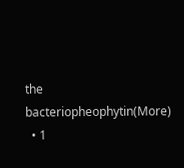the bacteriopheophytin(More)
  • 1